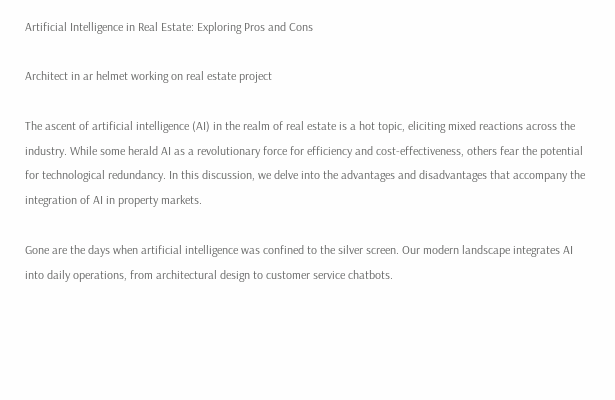Artificial Intelligence in Real Estate: Exploring Pros and Cons

Architect in ar helmet working on real estate project

The ascent of artificial intelligence (AI) in the realm of real estate is a hot topic, eliciting mixed reactions across the industry. While some herald AI as a revolutionary force for efficiency and cost-effectiveness, others fear the potential for technological redundancy. In this discussion, we delve into the advantages and disadvantages that accompany the integration of AI in property markets.

Gone are the days when artificial intelligence was confined to the silver screen. Our modern landscape integrates AI into daily operations, from architectural design to customer service chatbots.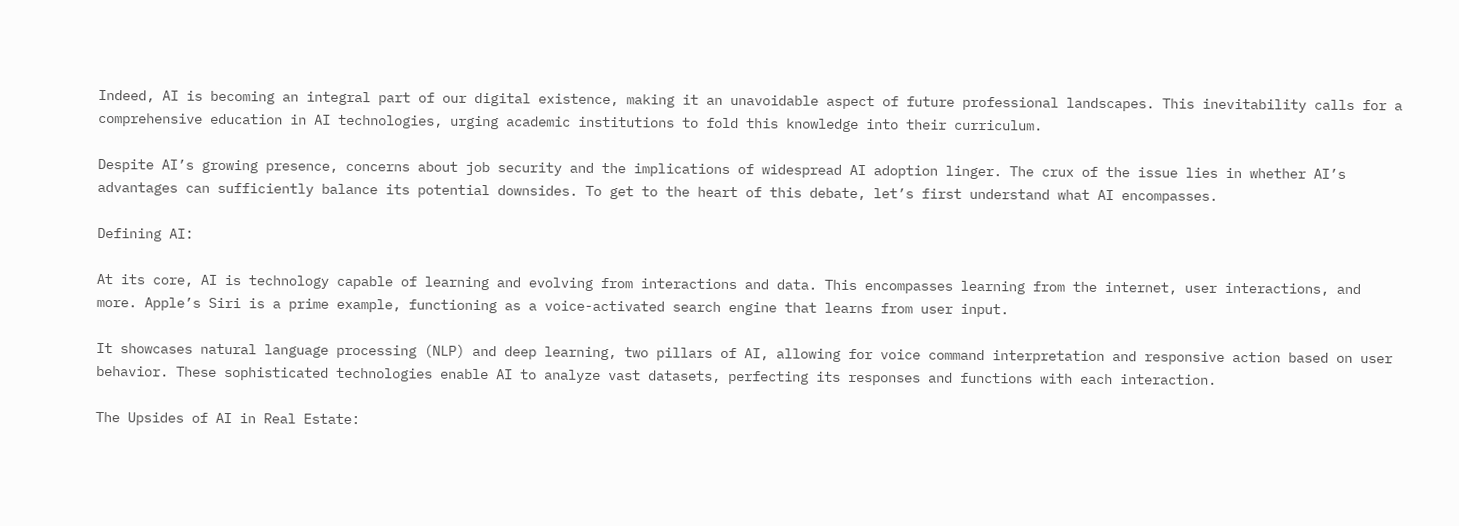Indeed, AI is becoming an integral part of our digital existence, making it an unavoidable aspect of future professional landscapes. This inevitability calls for a comprehensive education in AI technologies, urging academic institutions to fold this knowledge into their curriculum.

Despite AI’s growing presence, concerns about job security and the implications of widespread AI adoption linger. The crux of the issue lies in whether AI’s advantages can sufficiently balance its potential downsides. To get to the heart of this debate, let’s first understand what AI encompasses.

Defining AI:

At its core, AI is technology capable of learning and evolving from interactions and data. This encompasses learning from the internet, user interactions, and more. Apple’s Siri is a prime example, functioning as a voice-activated search engine that learns from user input.

It showcases natural language processing (NLP) and deep learning, two pillars of AI, allowing for voice command interpretation and responsive action based on user behavior. These sophisticated technologies enable AI to analyze vast datasets, perfecting its responses and functions with each interaction.

The Upsides of AI in Real Estate: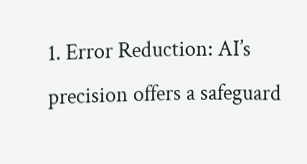1. Error Reduction: AI’s precision offers a safeguard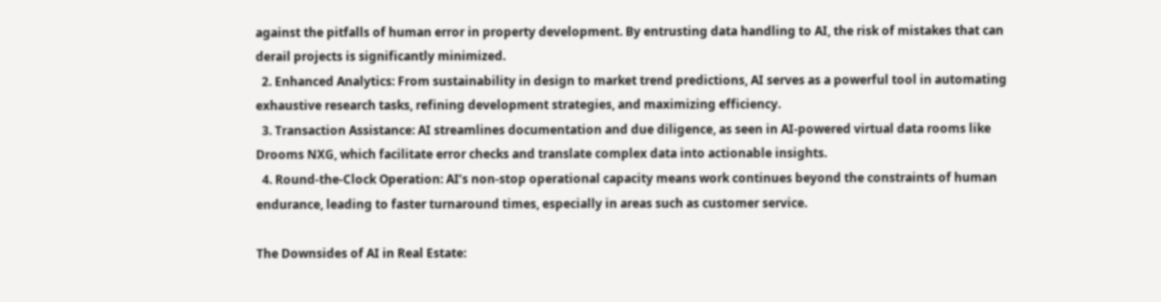against the pitfalls of human error in property development. By entrusting data handling to AI, the risk of mistakes that can derail projects is significantly minimized.
  2. Enhanced Analytics: From sustainability in design to market trend predictions, AI serves as a powerful tool in automating exhaustive research tasks, refining development strategies, and maximizing efficiency.
  3. Transaction Assistance: AI streamlines documentation and due diligence, as seen in AI-powered virtual data rooms like Drooms NXG, which facilitate error checks and translate complex data into actionable insights.
  4. Round-the-Clock Operation: AI’s non-stop operational capacity means work continues beyond the constraints of human endurance, leading to faster turnaround times, especially in areas such as customer service.

The Downsides of AI in Real Estate: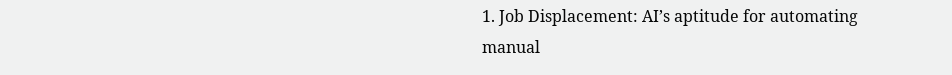1. Job Displacement: AI’s aptitude for automating manual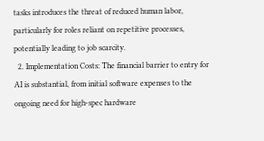tasks introduces the threat of reduced human labor, particularly for roles reliant on repetitive processes, potentially leading to job scarcity.
  2. Implementation Costs: The financial barrier to entry for AI is substantial, from initial software expenses to the ongoing need for high-spec hardware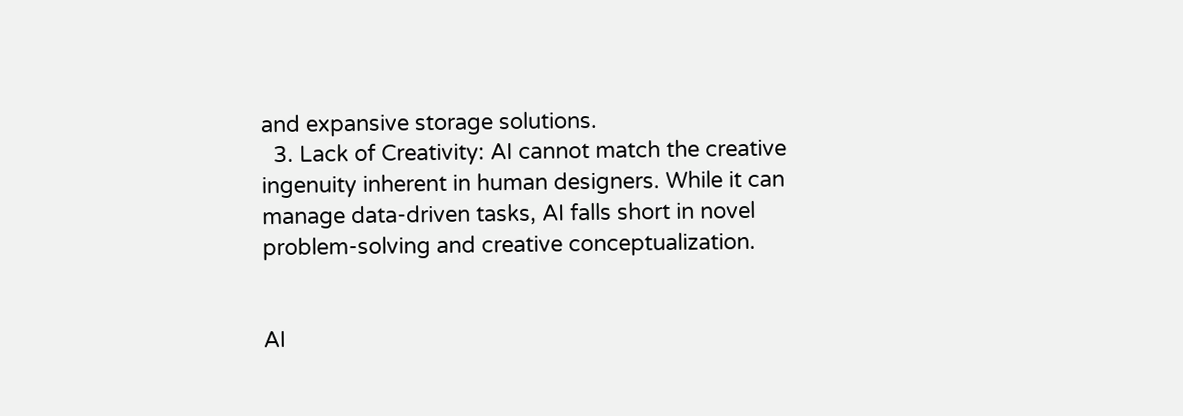and expansive storage solutions.
  3. Lack of Creativity: AI cannot match the creative ingenuity inherent in human designers. While it can manage data-driven tasks, AI falls short in novel problem-solving and creative conceptualization.


AI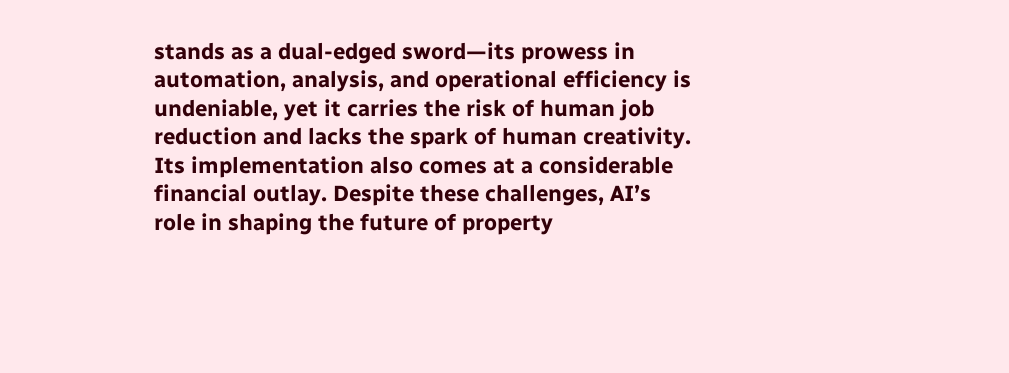stands as a dual-edged sword—its prowess in automation, analysis, and operational efficiency is undeniable, yet it carries the risk of human job reduction and lacks the spark of human creativity. Its implementation also comes at a considerable financial outlay. Despite these challenges, AI’s role in shaping the future of property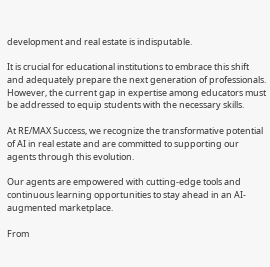development and real estate is indisputable.

It is crucial for educational institutions to embrace this shift and adequately prepare the next generation of professionals. However, the current gap in expertise among educators must be addressed to equip students with the necessary skills.

At RE/MAX Success, we recognize the transformative potential of AI in real estate and are committed to supporting our agents through this evolution.

Our agents are empowered with cutting-edge tools and continuous learning opportunities to stay ahead in an AI-augmented marketplace.

From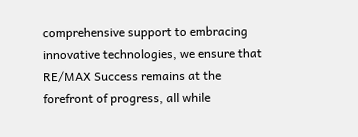comprehensive support to embracing innovative technologies, we ensure that RE/MAX Success remains at the forefront of progress, all while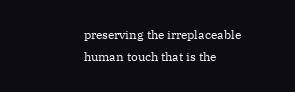preserving the irreplaceable human touch that is the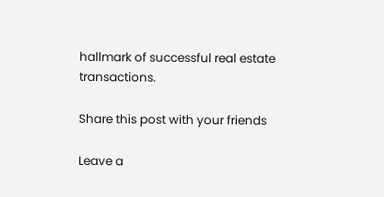hallmark of successful real estate transactions.

Share this post with your friends

Leave a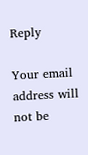Reply

Your email address will not be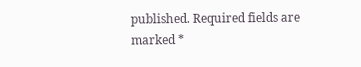published. Required fields are marked *